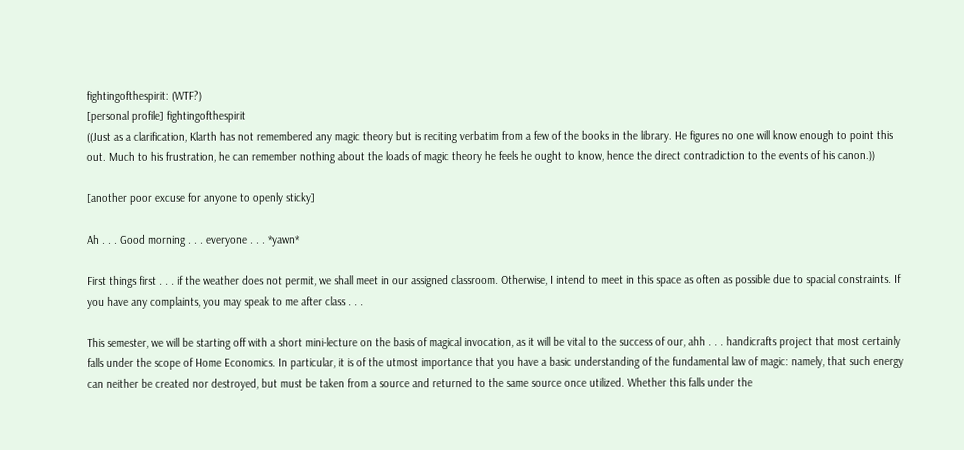fightingofthespirit: (WTF?)
[personal profile] fightingofthespirit
((Just as a clarification, Klarth has not remembered any magic theory but is reciting verbatim from a few of the books in the library. He figures no one will know enough to point this out. Much to his frustration, he can remember nothing about the loads of magic theory he feels he ought to know, hence the direct contradiction to the events of his canon.))

[another poor excuse for anyone to openly sticky]

Ah . . . Good morning . . . everyone . . . *yawn*

First things first . . . if the weather does not permit, we shall meet in our assigned classroom. Otherwise, I intend to meet in this space as often as possible due to spacial constraints. If you have any complaints, you may speak to me after class . . .

This semester, we will be starting off with a short mini-lecture on the basis of magical invocation, as it will be vital to the success of our, ahh . . . handicrafts project that most certainly falls under the scope of Home Economics. In particular, it is of the utmost importance that you have a basic understanding of the fundamental law of magic: namely, that such energy can neither be created nor destroyed, but must be taken from a source and returned to the same source once utilized. Whether this falls under the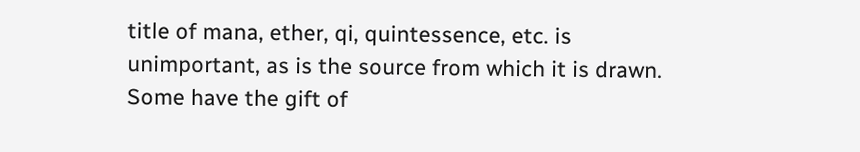title of mana, ether, qi, quintessence, etc. is unimportant, as is the source from which it is drawn. Some have the gift of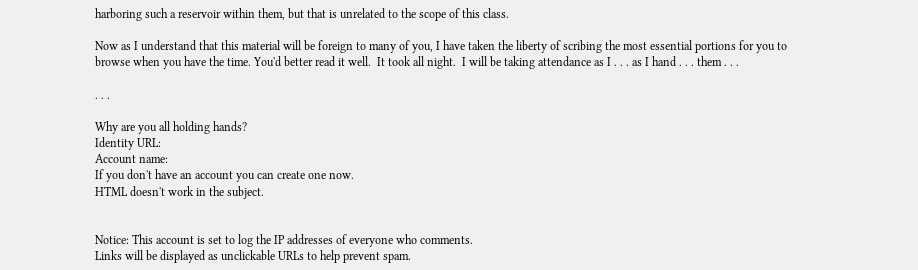harboring such a reservoir within them, but that is unrelated to the scope of this class.

Now as I understand that this material will be foreign to many of you, I have taken the liberty of scribing the most essential portions for you to browse when you have the time. You'd better read it well.  It took all night.  I will be taking attendance as I . . . as I hand . . . them . . .

. . .

Why are you all holding hands?
Identity URL:
Account name:
If you don't have an account you can create one now.
HTML doesn't work in the subject.


Notice: This account is set to log the IP addresses of everyone who comments.
Links will be displayed as unclickable URLs to help prevent spam.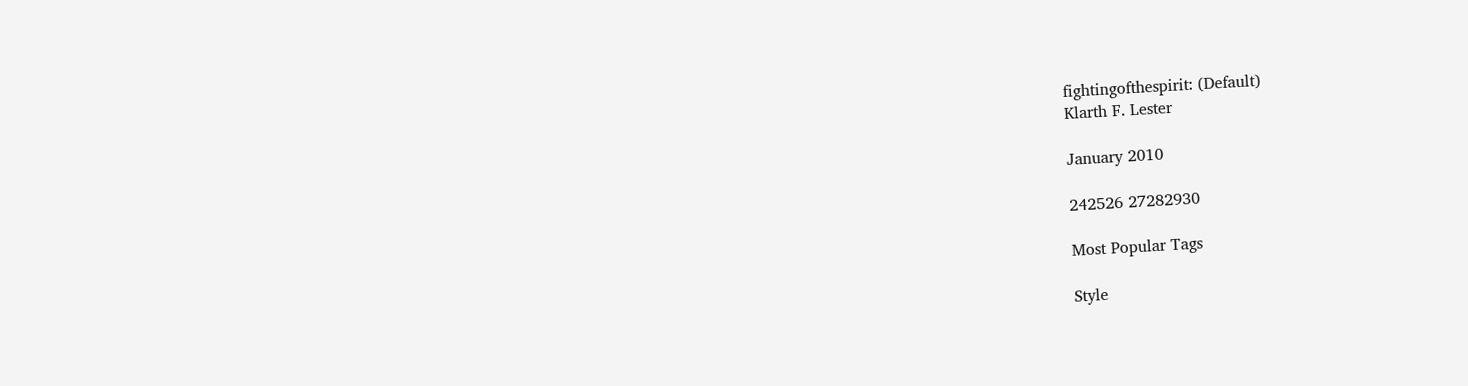fightingofthespirit: (Default)
Klarth F. Lester

January 2010

242526 27282930

Most Popular Tags

Style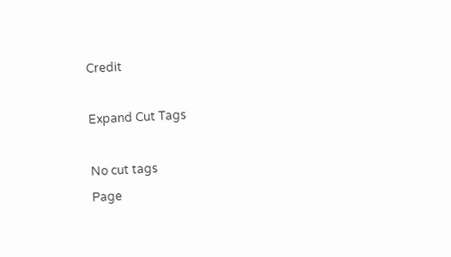Credit

Expand Cut Tags

No cut tags
Page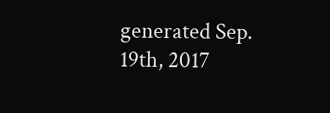generated Sep. 19th, 2017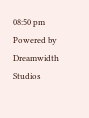08:50 pm
Powered by Dreamwidth Studios